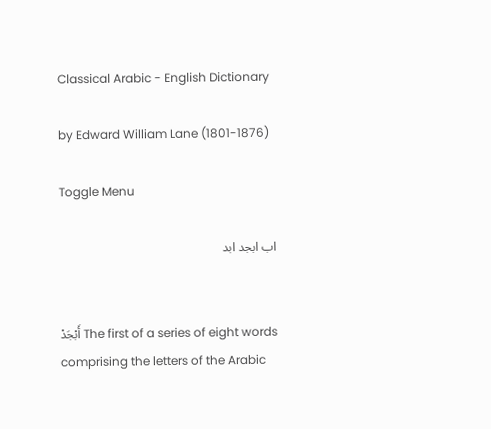Classical Arabic - English Dictionary

by Edward William Lane (1801-1876)

Toggle Menu

اب ابجد ابد


أَبْجَدْ The first of a series of eight words comprising the letters of the Arabic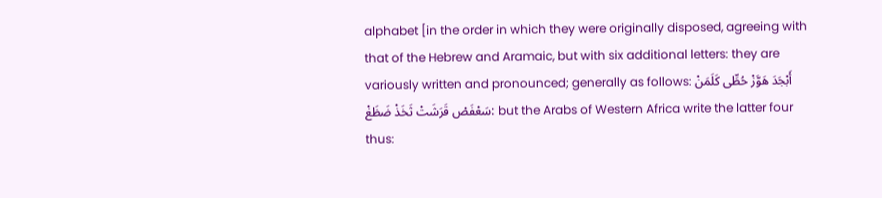alphabet [in the order in which they were originally disposed, agreeing with that of the Hebrew and Aramaic, but with six additional letters: they are variously written and pronounced; generally as follows: أَبْجَدَ هَوَّزْ حُطِّى كَلَمَنْ سَعْفَصْ قَرَشَتْ ثَخَذْ ضَظَغْ: but the Arabs of Western Africa write the latter four thus: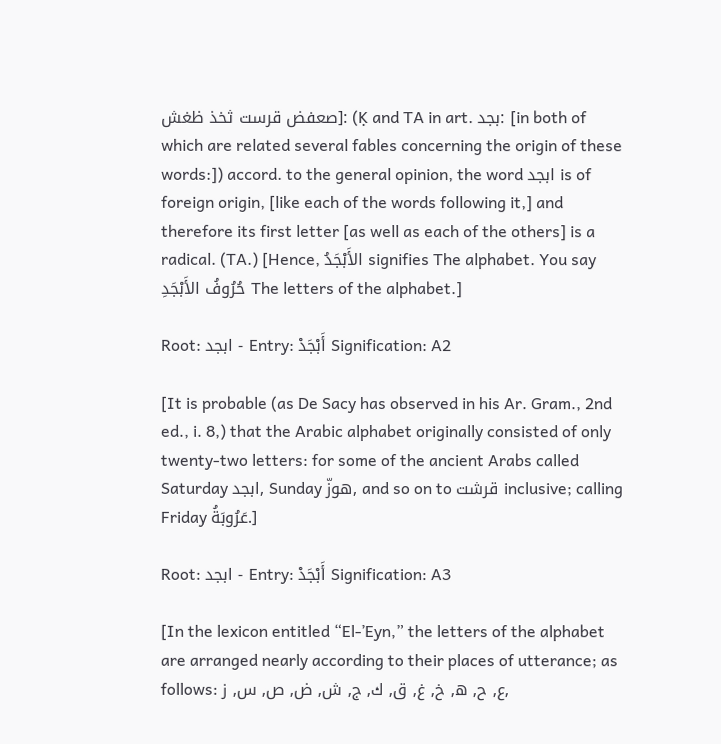صعفض قرست ثخذ ظغش]: (Ḳ and TA in art. بجد: [in both of which are related several fables concerning the origin of these words:]) accord. to the general opinion, the word ابجد is of foreign origin, [like each of the words following it,] and therefore its first letter [as well as each of the others] is a radical. (TA.) [Hence, الأَبْجَدُ signifies The alphabet. You say حُرُوفُ الأَبْجَدِ The letters of the alphabet.]

Root: ابجد - Entry: أَبْجَدْ Signification: A2

[It is probable (as De Sacy has observed in his Ar. Gram., 2nd ed., i. 8,) that the Arabic alphabet originally consisted of only twenty-two letters: for some of the ancient Arabs called Saturday ابجد, Sunday هوزّ, and so on to قرشت inclusive; calling Friday عَرُوبَةُ.]

Root: ابجد - Entry: أَبْجَدْ Signification: A3

[In the lexicon entitled “El-ʼEyn,” the letters of the alphabet are arranged nearly according to their places of utterance; as follows: ع, ح, ه, خ, غ, ق, ك, ج, ش, ض, ص, س, ز,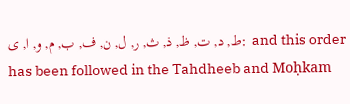ط, د, ت, ظ, ذ, ث, ر, ل, ن, ف, ب, م, و, ا, ى: and this order has been followed in the Tahdheeb and Moḥkam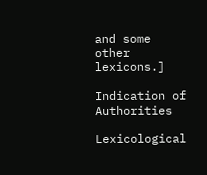and some other lexicons.]

Indication of Authorities

Lexicological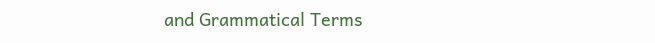and Grammatical Terms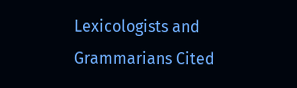Lexicologists and Grammarians Cited